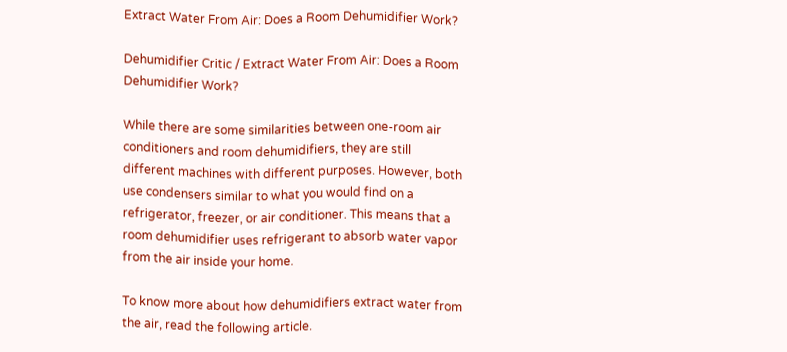Extract Water From Air: Does a Room Dehumidifier Work?

Dehumidifier Critic / Extract Water From Air: Does a Room Dehumidifier Work?

While there are some similarities between one-room air conditioners and room dehumidifiers, they are still different machines with different purposes. However, both use condensers similar to what you would find on a refrigerator, freezer, or air conditioner. This means that a room dehumidifier uses refrigerant to absorb water vapor from the air inside your home.

To know more about how dehumidifiers extract water from the air, read the following article.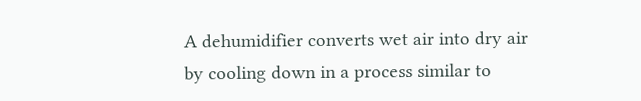A dehumidifier converts wet air into dry air by cooling down in a process similar to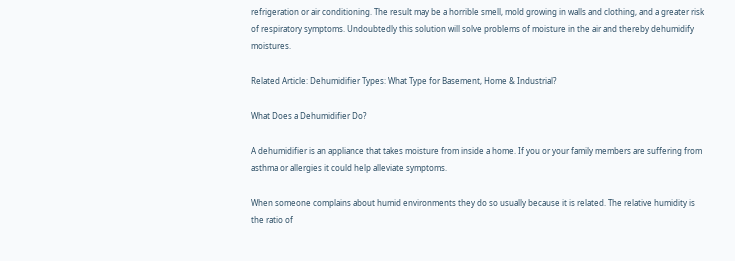refrigeration or air conditioning. The result may be a horrible smell, mold growing in walls and clothing, and a greater risk of respiratory symptoms. Undoubtedly this solution will solve problems of moisture in the air and thereby dehumidify moistures.

Related Article: Dehumidifier Types: What Type for Basement, Home & Industrial?

What Does a Dehumidifier Do?

A dehumidifier is an appliance that takes moisture from inside a home. If you or your family members are suffering from asthma or allergies it could help alleviate symptoms.

When someone complains about humid environments they do so usually because it is related. The relative humidity is the ratio of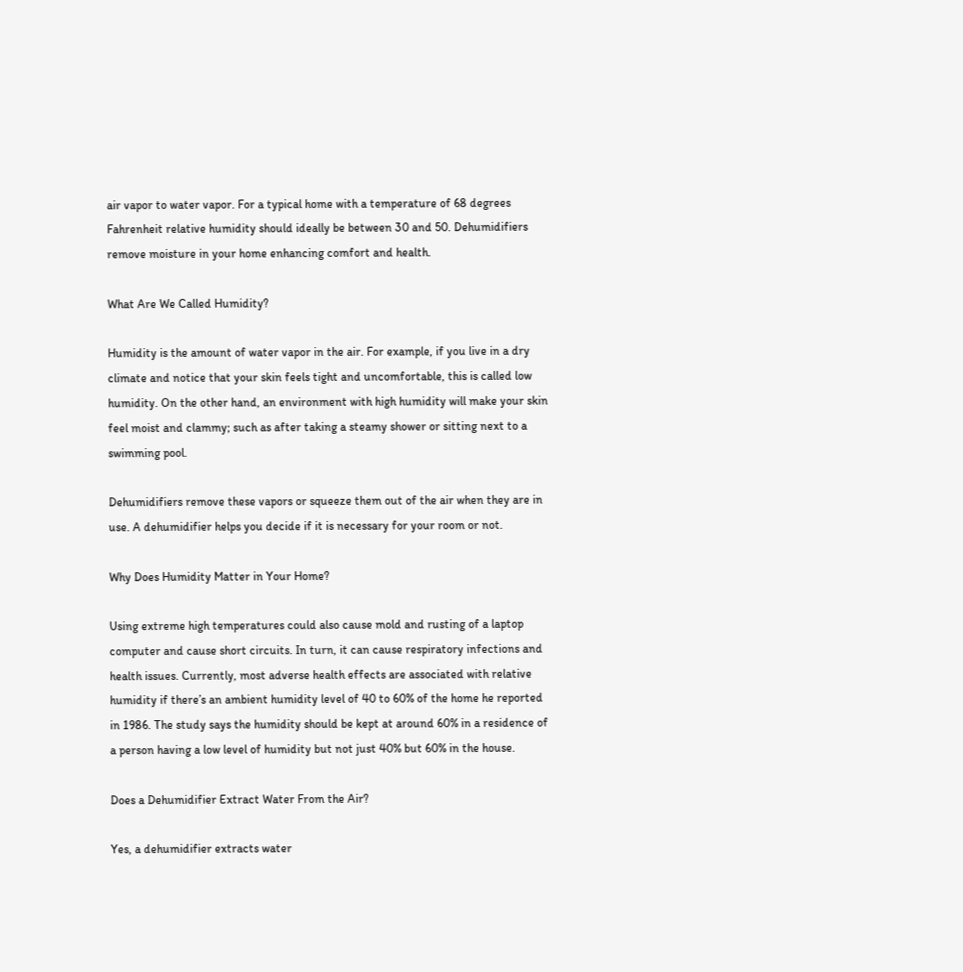air vapor to water vapor. For a typical home with a temperature of 68 degrees Fahrenheit relative humidity should ideally be between 30 and 50. Dehumidifiers remove moisture in your home enhancing comfort and health.

What Are We Called Humidity?

Humidity is the amount of water vapor in the air. For example, if you live in a dry climate and notice that your skin feels tight and uncomfortable, this is called low humidity. On the other hand, an environment with high humidity will make your skin feel moist and clammy; such as after taking a steamy shower or sitting next to a swimming pool.

Dehumidifiers remove these vapors or squeeze them out of the air when they are in use. A dehumidifier helps you decide if it is necessary for your room or not.

Why Does Humidity Matter in Your Home?

Using extreme high temperatures could also cause mold and rusting of a laptop computer and cause short circuits. In turn, it can cause respiratory infections and health issues. Currently, most adverse health effects are associated with relative humidity if there’s an ambient humidity level of 40 to 60% of the home he reported in 1986. The study says the humidity should be kept at around 60% in a residence of a person having a low level of humidity but not just 40% but 60% in the house.

Does a Dehumidifier Extract Water From the Air?

Yes, a dehumidifier extracts water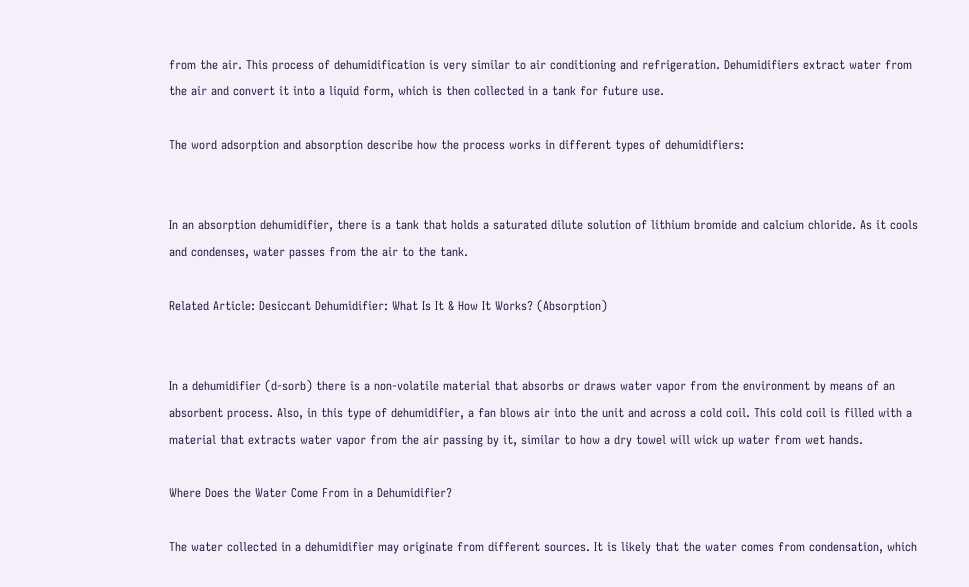from the air. This process of dehumidification is very similar to air conditioning and refrigeration. Dehumidifiers extract water from the air and convert it into a liquid form, which is then collected in a tank for future use.

The word adsorption and absorption describe how the process works in different types of dehumidifiers:


In an absorption dehumidifier, there is a tank that holds a saturated dilute solution of lithium bromide and calcium chloride. As it cools and condenses, water passes from the air to the tank.

Related Article: Desiccant Dehumidifier: What Is It & How It Works? (Absorption)


In a dehumidifier (d-sorb) there is a non-volatile material that absorbs or draws water vapor from the environment by means of an absorbent process. Also, in this type of dehumidifier, a fan blows air into the unit and across a cold coil. This cold coil is filled with a material that extracts water vapor from the air passing by it, similar to how a dry towel will wick up water from wet hands.

Where Does the Water Come From in a Dehumidifier?

The water collected in a dehumidifier may originate from different sources. It is likely that the water comes from condensation, which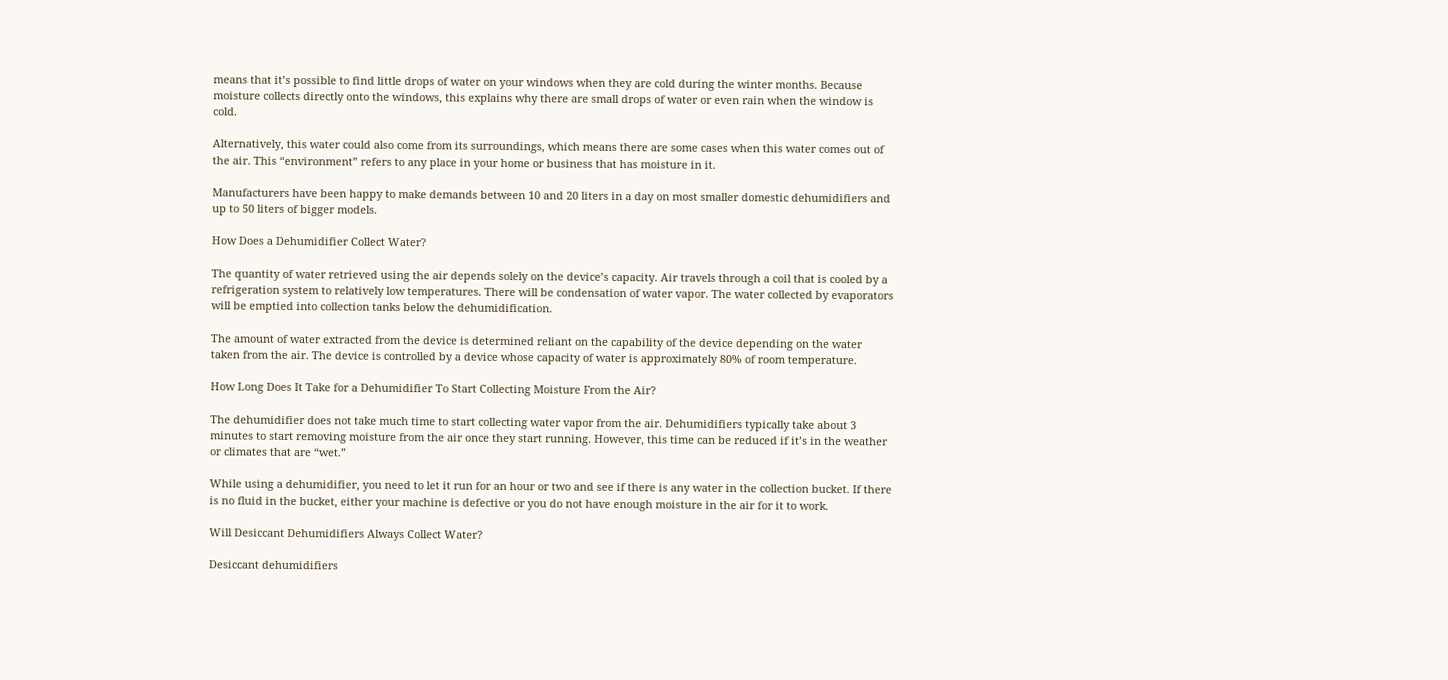means that it’s possible to find little drops of water on your windows when they are cold during the winter months. Because moisture collects directly onto the windows, this explains why there are small drops of water or even rain when the window is cold.

Alternatively, this water could also come from its surroundings, which means there are some cases when this water comes out of the air. This “environment” refers to any place in your home or business that has moisture in it.

Manufacturers have been happy to make demands between 10 and 20 liters in a day on most smaller domestic dehumidifiers and up to 50 liters of bigger models.

How Does a Dehumidifier Collect Water?

The quantity of water retrieved using the air depends solely on the device’s capacity. Air travels through a coil that is cooled by a refrigeration system to relatively low temperatures. There will be condensation of water vapor. The water collected by evaporators will be emptied into collection tanks below the dehumidification.

The amount of water extracted from the device is determined reliant on the capability of the device depending on the water taken from the air. The device is controlled by a device whose capacity of water is approximately 80% of room temperature.

How Long Does It Take for a Dehumidifier To Start Collecting Moisture From the Air?

The dehumidifier does not take much time to start collecting water vapor from the air. Dehumidifiers typically take about 3 minutes to start removing moisture from the air once they start running. However, this time can be reduced if it’s in the weather or climates that are “wet.”

While using a dehumidifier, you need to let it run for an hour or two and see if there is any water in the collection bucket. If there is no fluid in the bucket, either your machine is defective or you do not have enough moisture in the air for it to work.

Will Desiccant Dehumidifiers Always Collect Water?

Desiccant dehumidifiers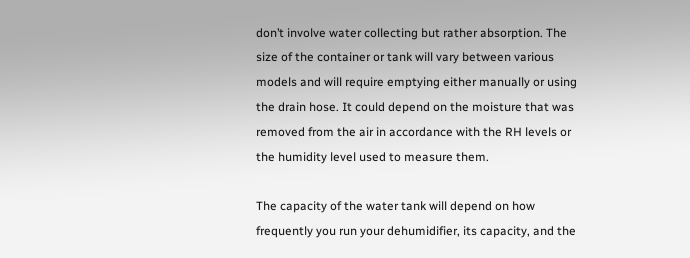don’t involve water collecting but rather absorption. The size of the container or tank will vary between various models and will require emptying either manually or using the drain hose. It could depend on the moisture that was removed from the air in accordance with the RH levels or the humidity level used to measure them.

The capacity of the water tank will depend on how frequently you run your dehumidifier, its capacity, and the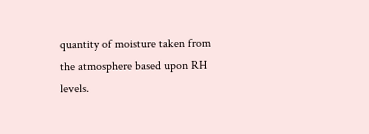quantity of moisture taken from the atmosphere based upon RH levels.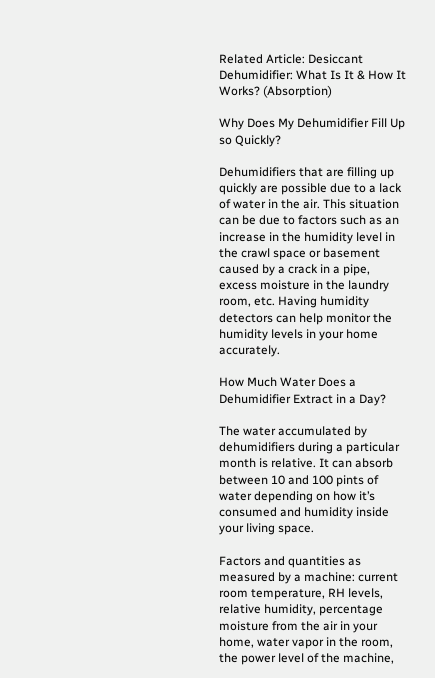Related Article: Desiccant Dehumidifier: What Is It & How It Works? (Absorption)

Why Does My Dehumidifier Fill Up so Quickly?

Dehumidifiers that are filling up quickly are possible due to a lack of water in the air. This situation can be due to factors such as an increase in the humidity level in the crawl space or basement caused by a crack in a pipe, excess moisture in the laundry room, etc. Having humidity detectors can help monitor the humidity levels in your home accurately.

How Much Water Does a Dehumidifier Extract in a Day?

The water accumulated by dehumidifiers during a particular month is relative. It can absorb between 10 and 100 pints of water depending on how it’s consumed and humidity inside your living space.

Factors and quantities as measured by a machine: current room temperature, RH levels, relative humidity, percentage moisture from the air in your home, water vapor in the room, the power level of the machine,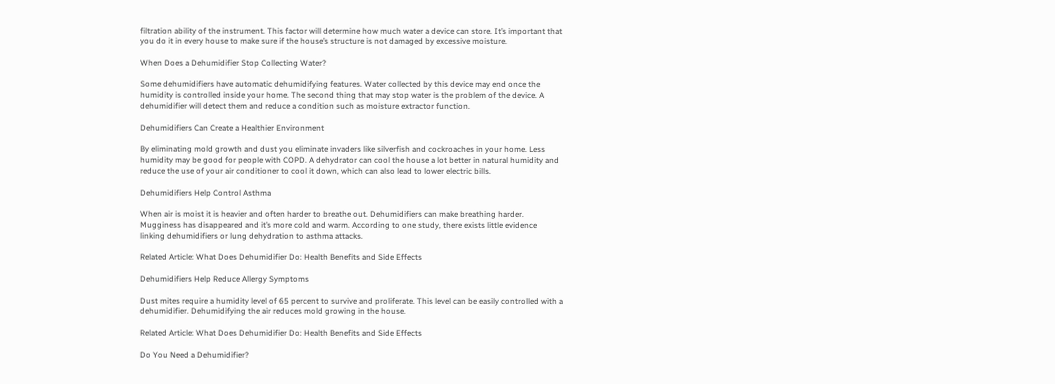filtration ability of the instrument. This factor will determine how much water a device can store. It’s important that you do it in every house to make sure if the house’s structure is not damaged by excessive moisture.

When Does a Dehumidifier Stop Collecting Water?

Some dehumidifiers have automatic dehumidifying features. Water collected by this device may end once the humidity is controlled inside your home. The second thing that may stop water is the problem of the device. A dehumidifier will detect them and reduce a condition such as moisture extractor function.

Dehumidifiers Can Create a Healthier Environment

By eliminating mold growth and dust you eliminate invaders like silverfish and cockroaches in your home. Less humidity may be good for people with COPD. A dehydrator can cool the house a lot better in natural humidity and reduce the use of your air conditioner to cool it down, which can also lead to lower electric bills.

Dehumidifiers Help Control Asthma

When air is moist it is heavier and often harder to breathe out. Dehumidifiers can make breathing harder. Mugginess has disappeared and it’s more cold and warm. According to one study, there exists little evidence linking dehumidifiers or lung dehydration to asthma attacks.

Related Article: What Does Dehumidifier Do: Health Benefits and Side Effects

Dehumidifiers Help Reduce Allergy Symptoms

Dust mites require a humidity level of 65 percent to survive and proliferate. This level can be easily controlled with a dehumidifier. Dehumidifying the air reduces mold growing in the house.

Related Article: What Does Dehumidifier Do: Health Benefits and Side Effects

Do You Need a Dehumidifier?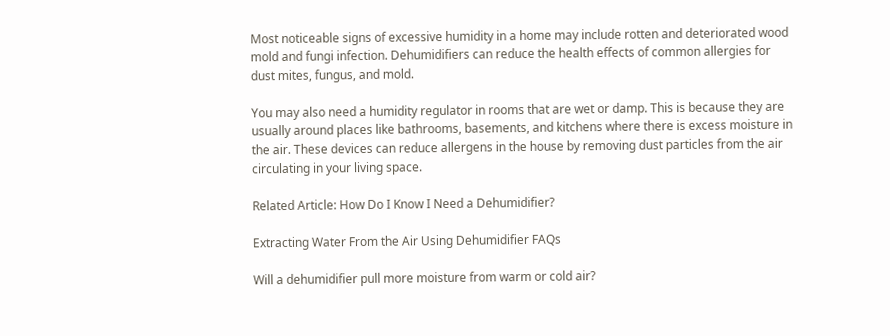Most noticeable signs of excessive humidity in a home may include rotten and deteriorated wood mold and fungi infection. Dehumidifiers can reduce the health effects of common allergies for dust mites, fungus, and mold.

You may also need a humidity regulator in rooms that are wet or damp. This is because they are usually around places like bathrooms, basements, and kitchens where there is excess moisture in the air. These devices can reduce allergens in the house by removing dust particles from the air circulating in your living space.

Related Article: How Do I Know I Need a Dehumidifier?

Extracting Water From the Air Using Dehumidifier FAQs

Will a dehumidifier pull more moisture from warm or cold air?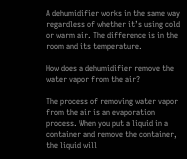A dehumidifier works in the same way regardless of whether it’s using cold or warm air. The difference is in the room and its temperature.

How does a dehumidifier remove the water vapor from the air?

The process of removing water vapor from the air is an evaporation process. When you put a liquid in a container and remove the container, the liquid will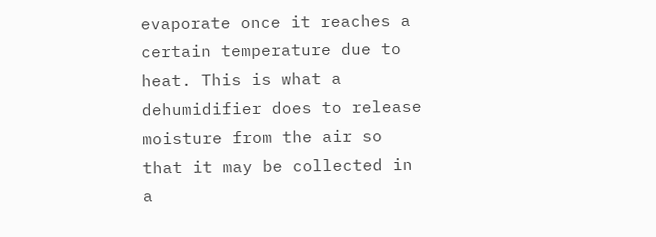evaporate once it reaches a certain temperature due to heat. This is what a dehumidifier does to release moisture from the air so that it may be collected in a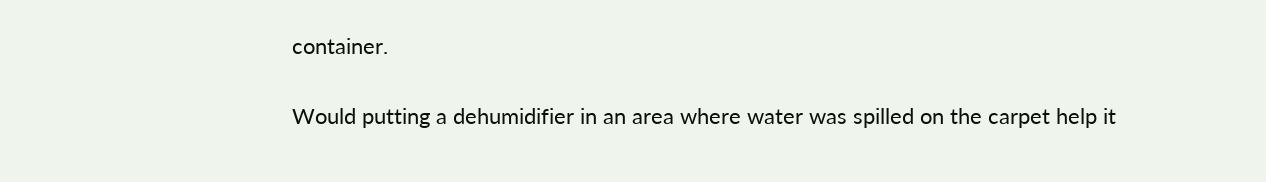container.

Would putting a dehumidifier in an area where water was spilled on the carpet help it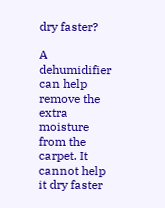dry faster?

A dehumidifier can help remove the extra moisture from the carpet. It cannot help it dry faster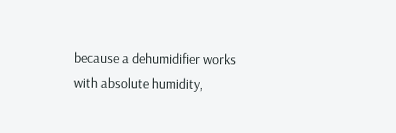because a dehumidifier works with absolute humidity,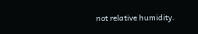not relative humidity.